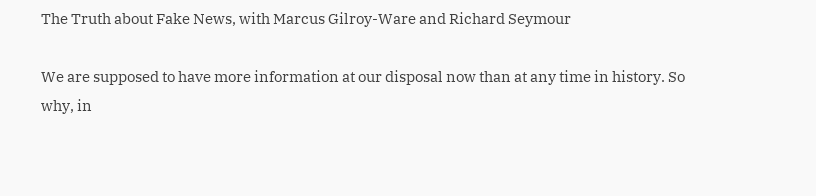The Truth about Fake News, with Marcus Gilroy-Ware and Richard Seymour

We are supposed to have more information at our disposal now than at any time in history. So why, in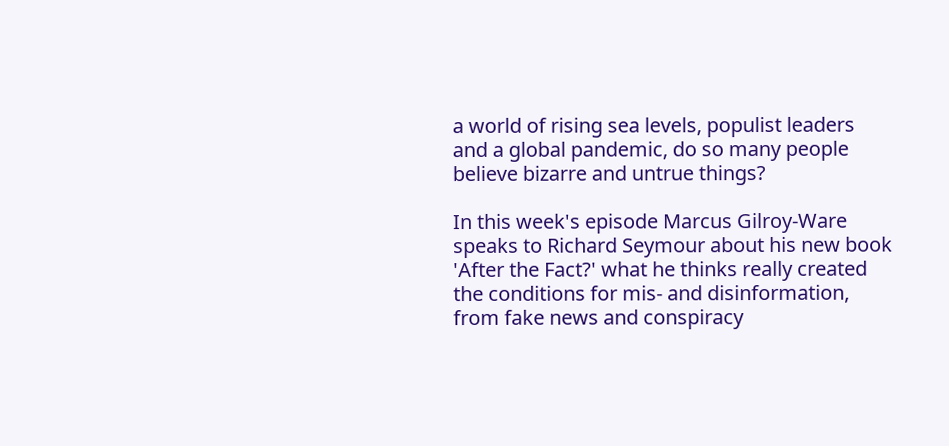a world of rising sea levels, populist leaders and a global pandemic, do so many people believe bizarre and untrue things?

In this week's episode Marcus Gilroy-Ware speaks to Richard Seymour about his new book 'After the Fact?' what he thinks really created the conditions for mis- and disinformation, from fake news and conspiracy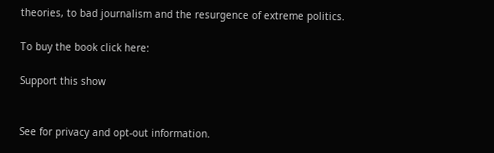theories, to bad journalism and the resurgence of extreme politics.

To buy the book click here:

Support this show


See for privacy and opt-out information.